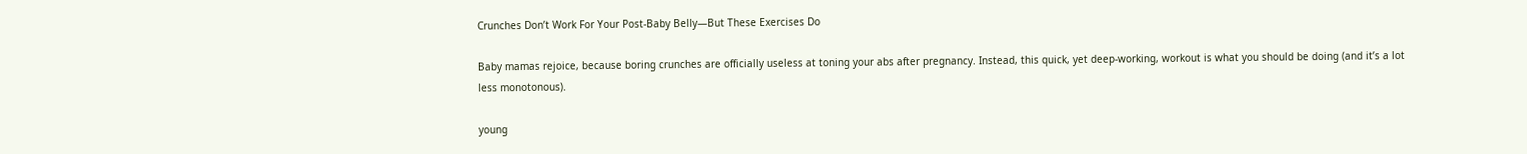Crunches Don’t Work For Your Post-Baby Belly—But These Exercises Do

Baby mamas rejoice, because boring crunches are officially useless at toning your abs after pregnancy. Instead, this quick, yet deep-working, workout is what you should be doing (and it’s a lot less monotonous).

young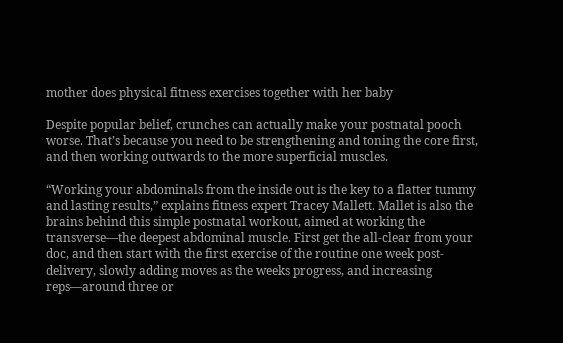mother does physical fitness exercises together with her baby

Despite popular belief, crunches can actually make your postnatal pooch worse. That’s because you need to be strengthening and toning the core first, and then working outwards to the more superficial muscles.

“Working your abdominals from the inside out is the key to a flatter tummy and lasting results,” explains fitness expert Tracey Mallett. Mallet is also the brains behind this simple postnatal workout, aimed at working the transverse—the deepest abdominal muscle. First get the all-clear from your doc, and then start with the first exercise of the routine one week post-delivery, slowly adding moves as the weeks progress, and increasing reps—around three or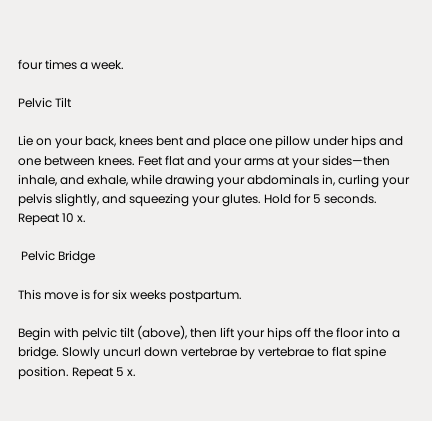four times a week.

Pelvic Tilt

Lie on your back, knees bent and place one pillow under hips and one between knees. Feet flat and your arms at your sides—then inhale, and exhale, while drawing your abdominals in, curling your pelvis slightly, and squeezing your glutes. Hold for 5 seconds. Repeat 10 x.

 Pelvic Bridge

This move is for six weeks postpartum.

Begin with pelvic tilt (above), then lift your hips off the floor into a bridge. Slowly uncurl down vertebrae by vertebrae to flat spine position. Repeat 5 x.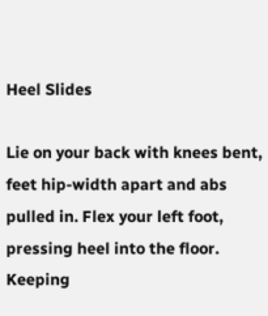Heel Slides

Lie on your back with knees bent, feet hip-width apart and abs pulled in. Flex your left foot, pressing heel into the floor. Keeping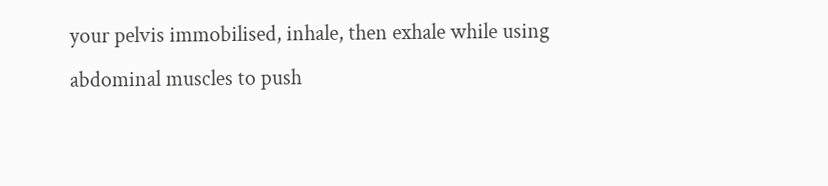your pelvis immobilised, inhale, then exhale while using abdominal muscles to push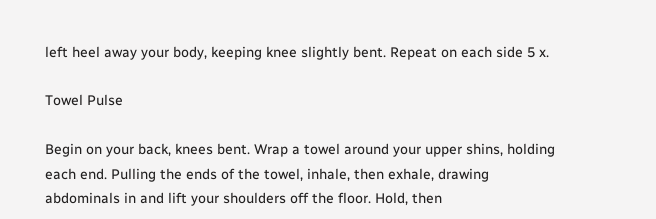left heel away your body, keeping knee slightly bent. Repeat on each side 5 x.

Towel Pulse

Begin on your back, knees bent. Wrap a towel around your upper shins, holding each end. Pulling the ends of the towel, inhale, then exhale, drawing abdominals in and lift your shoulders off the floor. Hold, then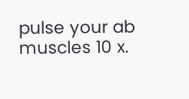pulse your ab muscles 10 x.